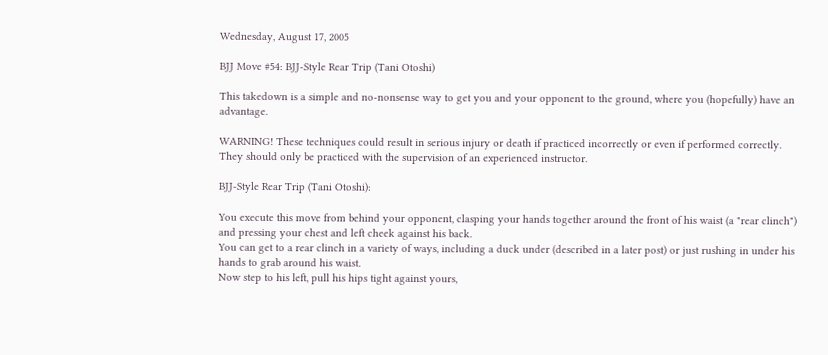Wednesday, August 17, 2005

BJJ Move #54: BJJ-Style Rear Trip (Tani Otoshi)

This takedown is a simple and no-nonsense way to get you and your opponent to the ground, where you (hopefully) have an advantage.

WARNING! These techniques could result in serious injury or death if practiced incorrectly or even if performed correctly. They should only be practiced with the supervision of an experienced instructor.

BJJ-Style Rear Trip (Tani Otoshi):

You execute this move from behind your opponent, clasping your hands together around the front of his waist (a "rear clinch") and pressing your chest and left cheek against his back.
You can get to a rear clinch in a variety of ways, including a duck under (described in a later post) or just rushing in under his hands to grab around his waist.
Now step to his left, pull his hips tight against yours,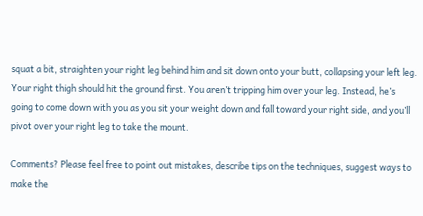squat a bit, straighten your right leg behind him and sit down onto your butt, collapsing your left leg.
Your right thigh should hit the ground first. You aren’t tripping him over your leg. Instead, he’s going to come down with you as you sit your weight down and fall toward your right side, and you’ll pivot over your right leg to take the mount.

Comments? Please feel free to point out mistakes, describe tips on the techniques, suggest ways to make the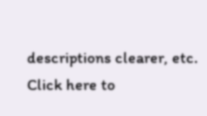descriptions clearer, etc.
Click here to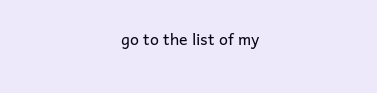go to the list of my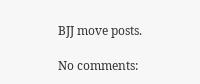BJJ move posts.

No comments: